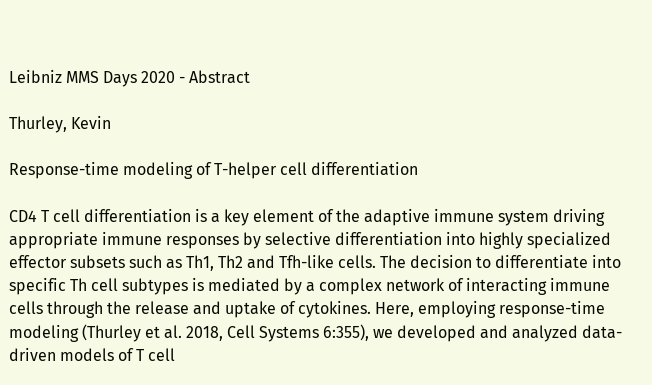Leibniz MMS Days 2020 - Abstract

Thurley, Kevin

Response-time modeling of T-helper cell differentiation

CD4 T cell differentiation is a key element of the adaptive immune system driving appropriate immune responses by selective differentiation into highly specialized effector subsets such as Th1, Th2 and Tfh-like cells. The decision to differentiate into specific Th cell subtypes is mediated by a complex network of interacting immune cells through the release and uptake of cytokines. Here, employing response-time modeling (Thurley et al. 2018, Cell Systems 6:355), we developed and analyzed data-driven models of T cell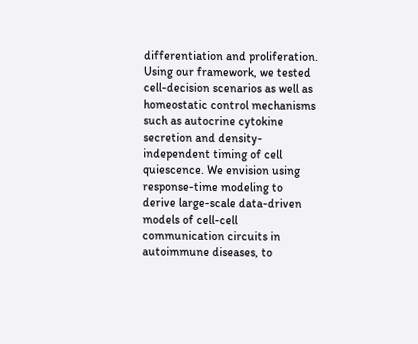differentiation and proliferation. Using our framework, we tested cell-decision scenarios as well as homeostatic control mechanisms such as autocrine cytokine secretion and density-independent timing of cell quiescence. We envision using response-time modeling to derive large-scale data-driven models of cell-cell communication circuits in autoimmune diseases, to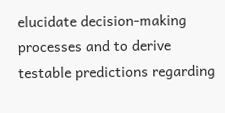elucidate decision-making processes and to derive testable predictions regarding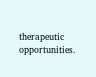therapeutic opportunities.